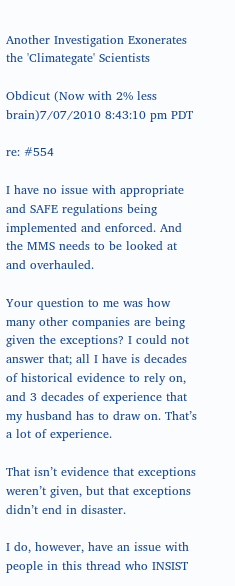Another Investigation Exonerates the 'Climategate' Scientists

Obdicut (Now with 2% less brain)7/07/2010 8:43:10 pm PDT

re: #554

I have no issue with appropriate and SAFE regulations being implemented and enforced. And the MMS needs to be looked at and overhauled.

Your question to me was how many other companies are being given the exceptions? I could not answer that; all I have is decades of historical evidence to rely on, and 3 decades of experience that my husband has to draw on. That’s a lot of experience.

That isn’t evidence that exceptions weren’t given, but that exceptions didn’t end in disaster.

I do, however, have an issue with people in this thread who INSIST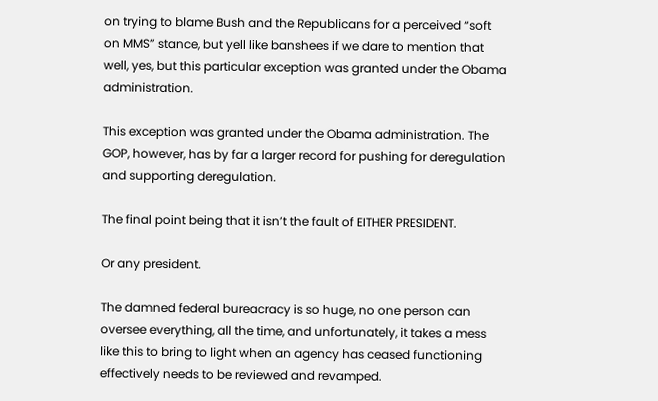on trying to blame Bush and the Republicans for a perceived “soft on MMS” stance, but yell like banshees if we dare to mention that well, yes, but this particular exception was granted under the Obama administration.

This exception was granted under the Obama administration. The GOP, however, has by far a larger record for pushing for deregulation and supporting deregulation.

The final point being that it isn’t the fault of EITHER PRESIDENT.

Or any president.

The damned federal bureacracy is so huge, no one person can oversee everything, all the time, and unfortunately, it takes a mess like this to bring to light when an agency has ceased functioning effectively needs to be reviewed and revamped.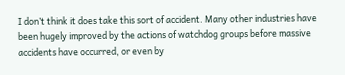I don’t think it does take this sort of accident. Many other industries have been hugely improved by the actions of watchdog groups before massive accidents have occurred, or even by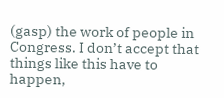(gasp) the work of people in Congress. I don’t accept that things like this have to happen,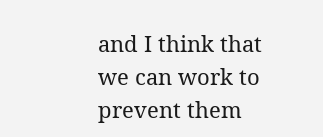and I think that we can work to prevent them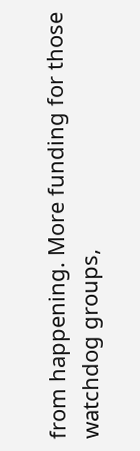from happening. More funding for those watchdog groups,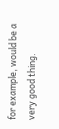for example, would be a very good thing.